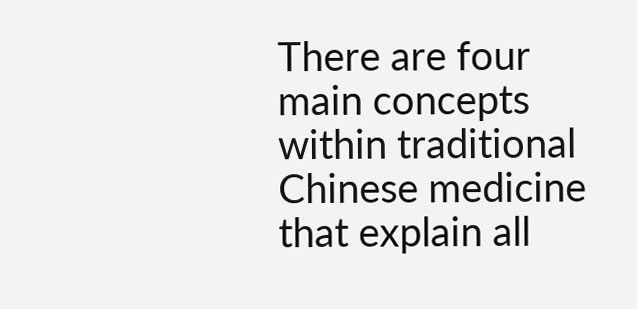There are four main concepts within traditional Chinese medicine that explain all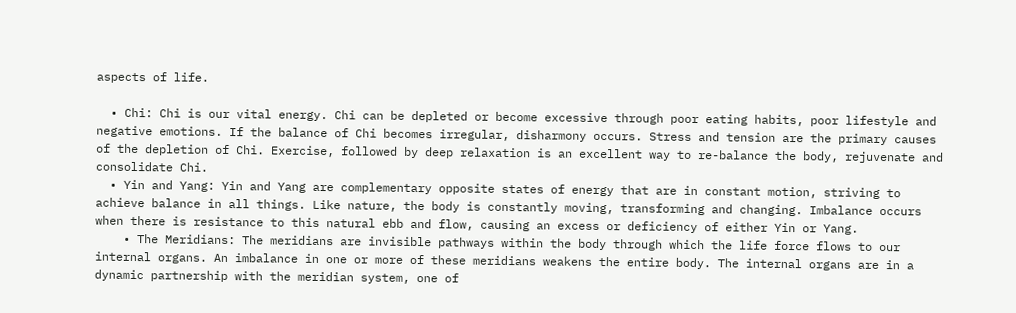aspects of life.

  • Chi: Chi is our vital energy. Chi can be depleted or become excessive through poor eating habits, poor lifestyle and negative emotions. If the balance of Chi becomes irregular, disharmony occurs. Stress and tension are the primary causes of the depletion of Chi. Exercise, followed by deep relaxation is an excellent way to re-balance the body, rejuvenate and consolidate Chi.
  • Yin and Yang: Yin and Yang are complementary opposite states of energy that are in constant motion, striving to achieve balance in all things. Like nature, the body is constantly moving, transforming and changing. Imbalance occurs when there is resistance to this natural ebb and flow, causing an excess or deficiency of either Yin or Yang.
    • The Meridians: The meridians are invisible pathways within the body through which the life force flows to our internal organs. An imbalance in one or more of these meridians weakens the entire body. The internal organs are in a dynamic partnership with the meridian system, one of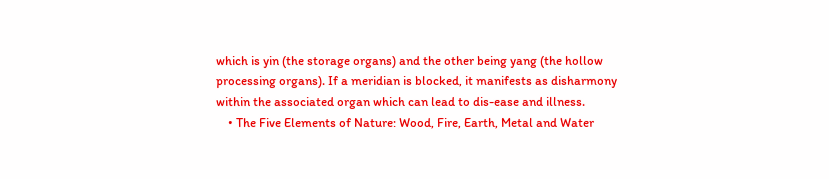which is yin (the storage organs) and the other being yang (the hollow processing organs). If a meridian is blocked, it manifests as disharmony within the associated organ which can lead to dis-ease and illness.
    • The Five Elements of Nature: Wood, Fire, Earth, Metal and Water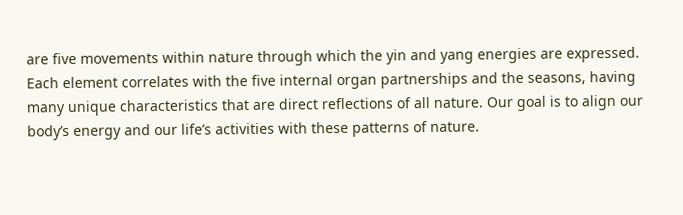are five movements within nature through which the yin and yang energies are expressed. Each element correlates with the five internal organ partnerships and the seasons, having many unique characteristics that are direct reflections of all nature. Our goal is to align our body’s energy and our life’s activities with these patterns of nature.